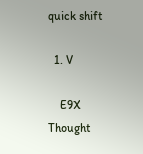quick shift

  1. V

    E9X Thought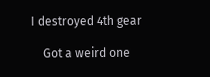I destroyed 4th gear

    Got a weird one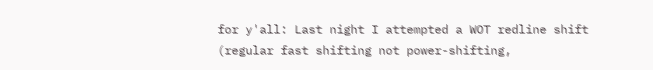for y'all: Last night I attempted a WOT redline shift (regular fast shifting not power-shifting,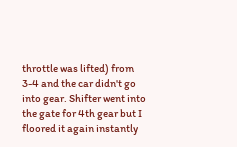throttle was lifted) from 3-4 and the car didn't go into gear. Shifter went into the gate for 4th gear but I floored it again instantly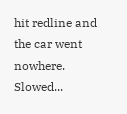hit redline and the car went nowhere. Slowed...